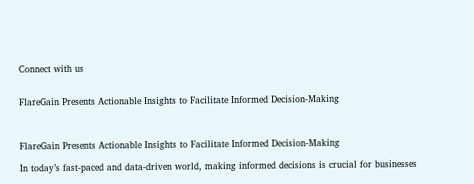Connect with us


FlareGain Presents Actionable Insights to Facilitate Informed Decision-Making



FlareGain Presents Actionable Insights to Facilitate Informed Decision-Making

In today’s fast-paced and data-driven world, making informed decisions is crucial for businesses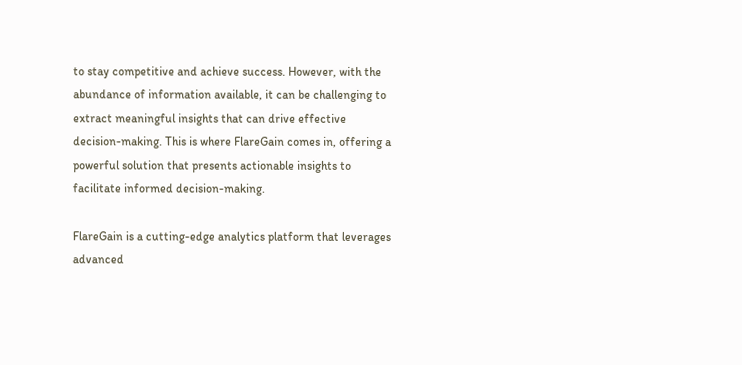to stay competitive and achieve success. However, with the abundance of information available, it can be challenging to extract meaningful insights that can drive effective decision-making. This is where FlareGain comes in, offering a powerful solution that presents actionable insights to facilitate informed decision-making.

FlareGain is a cutting-edge analytics platform that leverages advanced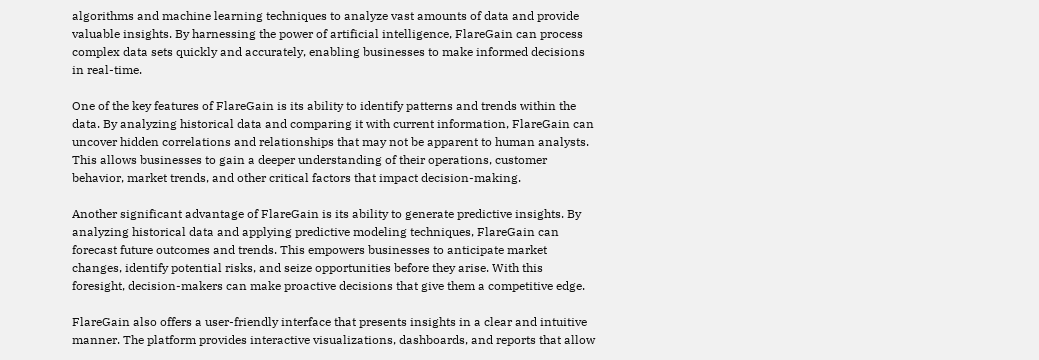algorithms and machine learning techniques to analyze vast amounts of data and provide valuable insights. By harnessing the power of artificial intelligence, FlareGain can process complex data sets quickly and accurately, enabling businesses to make informed decisions in real-time.

One of the key features of FlareGain is its ability to identify patterns and trends within the data. By analyzing historical data and comparing it with current information, FlareGain can uncover hidden correlations and relationships that may not be apparent to human analysts. This allows businesses to gain a deeper understanding of their operations, customer behavior, market trends, and other critical factors that impact decision-making.

Another significant advantage of FlareGain is its ability to generate predictive insights. By analyzing historical data and applying predictive modeling techniques, FlareGain can forecast future outcomes and trends. This empowers businesses to anticipate market changes, identify potential risks, and seize opportunities before they arise. With this foresight, decision-makers can make proactive decisions that give them a competitive edge.

FlareGain also offers a user-friendly interface that presents insights in a clear and intuitive manner. The platform provides interactive visualizations, dashboards, and reports that allow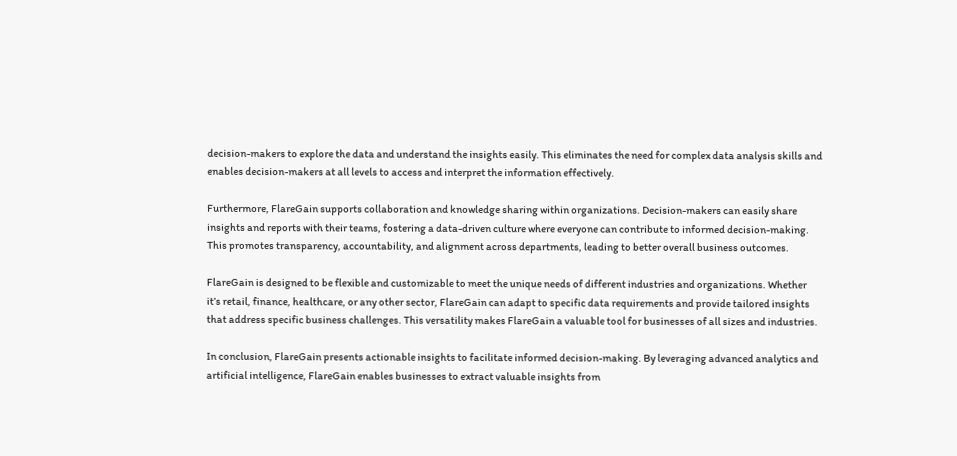decision-makers to explore the data and understand the insights easily. This eliminates the need for complex data analysis skills and enables decision-makers at all levels to access and interpret the information effectively.

Furthermore, FlareGain supports collaboration and knowledge sharing within organizations. Decision-makers can easily share insights and reports with their teams, fostering a data-driven culture where everyone can contribute to informed decision-making. This promotes transparency, accountability, and alignment across departments, leading to better overall business outcomes.

FlareGain is designed to be flexible and customizable to meet the unique needs of different industries and organizations. Whether it’s retail, finance, healthcare, or any other sector, FlareGain can adapt to specific data requirements and provide tailored insights that address specific business challenges. This versatility makes FlareGain a valuable tool for businesses of all sizes and industries.

In conclusion, FlareGain presents actionable insights to facilitate informed decision-making. By leveraging advanced analytics and artificial intelligence, FlareGain enables businesses to extract valuable insights from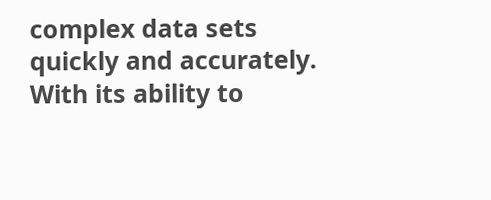complex data sets quickly and accurately. With its ability to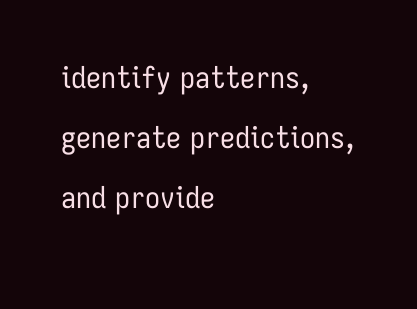identify patterns, generate predictions, and provide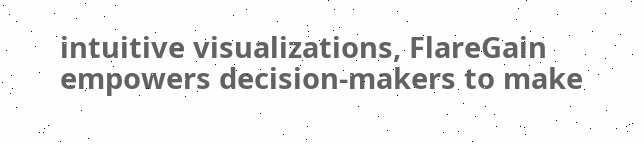intuitive visualizations, FlareGain empowers decision-makers to make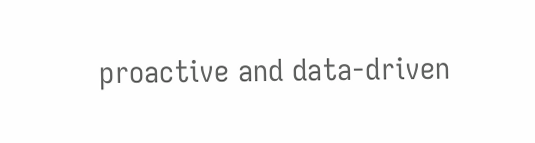proactive and data-driven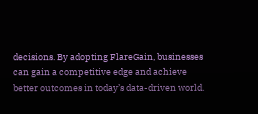decisions. By adopting FlareGain, businesses can gain a competitive edge and achieve better outcomes in today’s data-driven world.